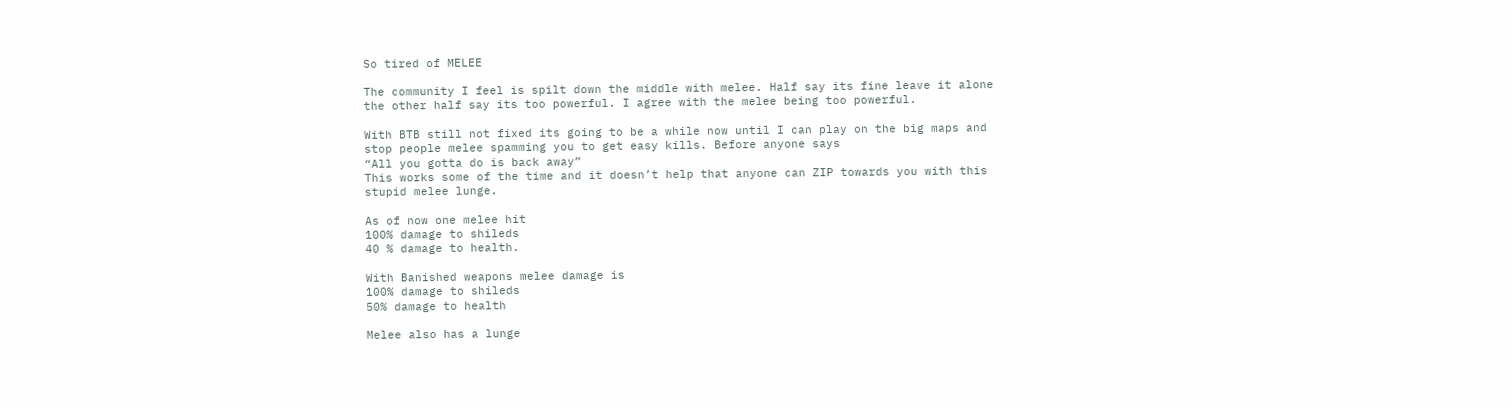So tired of MELEE

The community I feel is spilt down the middle with melee. Half say its fine leave it alone the other half say its too powerful. I agree with the melee being too powerful.

With BTB still not fixed its going to be a while now until I can play on the big maps and stop people melee spamming you to get easy kills. Before anyone says
“All you gotta do is back away”
This works some of the time and it doesn’t help that anyone can ZIP towards you with this stupid melee lunge.

As of now one melee hit
100% damage to shileds
40 % damage to health.

With Banished weapons melee damage is
100% damage to shileds
50% damage to health

Melee also has a lunge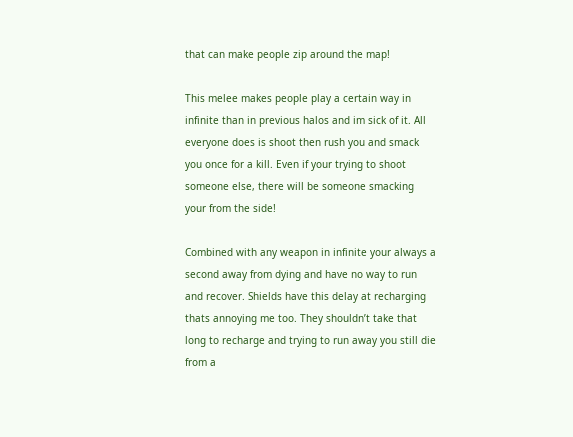that can make people zip around the map!

This melee makes people play a certain way in infinite than in previous halos and im sick of it. All everyone does is shoot then rush you and smack you once for a kill. Even if your trying to shoot someone else, there will be someone smacking your from the side!

Combined with any weapon in infinite your always a second away from dying and have no way to run and recover. Shields have this delay at recharging thats annoying me too. They shouldn’t take that long to recharge and trying to run away you still die from a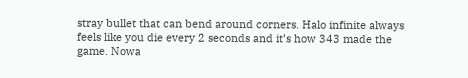stray bullet that can bend around corners. Halo infinite always feels like you die every 2 seconds and it’s how 343 made the game. Nowa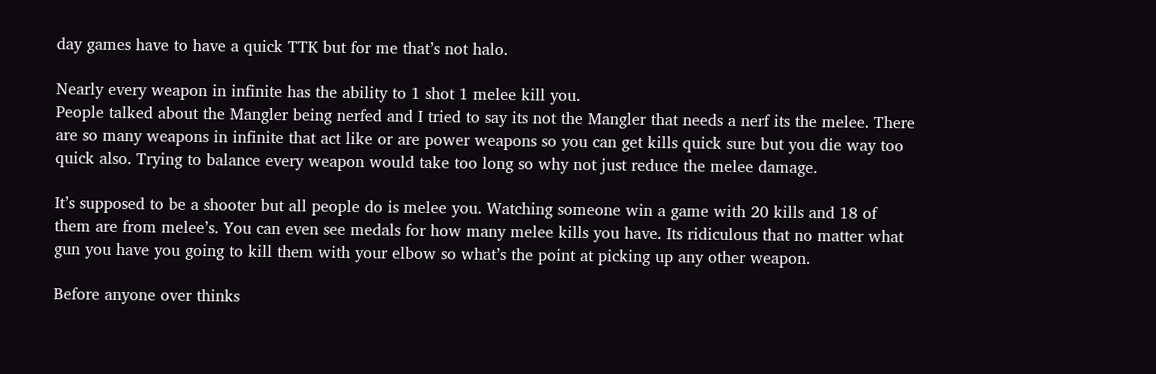day games have to have a quick TTK but for me that’s not halo.

Nearly every weapon in infinite has the ability to 1 shot 1 melee kill you.
People talked about the Mangler being nerfed and I tried to say its not the Mangler that needs a nerf its the melee. There are so many weapons in infinite that act like or are power weapons so you can get kills quick sure but you die way too quick also. Trying to balance every weapon would take too long so why not just reduce the melee damage.

It’s supposed to be a shooter but all people do is melee you. Watching someone win a game with 20 kills and 18 of them are from melee’s. You can even see medals for how many melee kills you have. Its ridiculous that no matter what gun you have you going to kill them with your elbow so what’s the point at picking up any other weapon.

Before anyone over thinks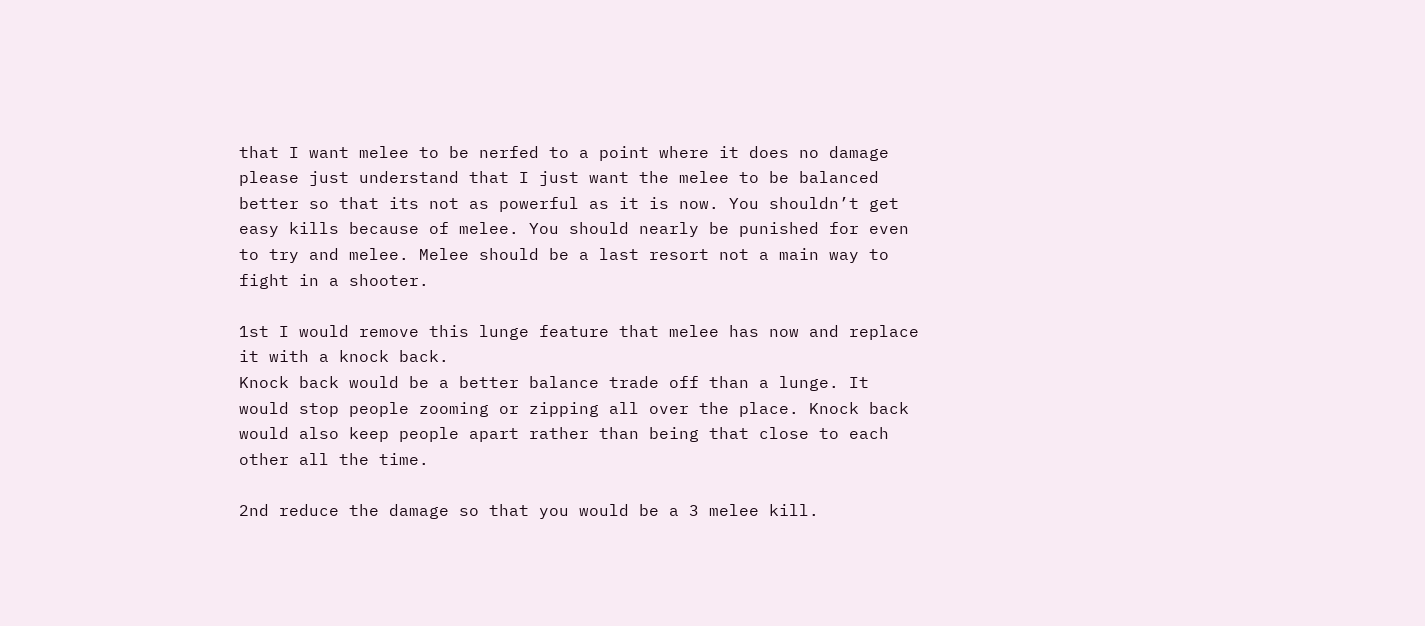that I want melee to be nerfed to a point where it does no damage please just understand that I just want the melee to be balanced better so that its not as powerful as it is now. You shouldn’t get easy kills because of melee. You should nearly be punished for even to try and melee. Melee should be a last resort not a main way to fight in a shooter.

1st I would remove this lunge feature that melee has now and replace it with a knock back.
Knock back would be a better balance trade off than a lunge. It would stop people zooming or zipping all over the place. Knock back would also keep people apart rather than being that close to each other all the time.

2nd reduce the damage so that you would be a 3 melee kill.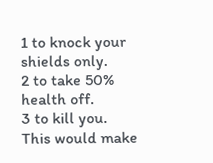1 to knock your shields only.
2 to take 50% health off.
3 to kill you.
This would make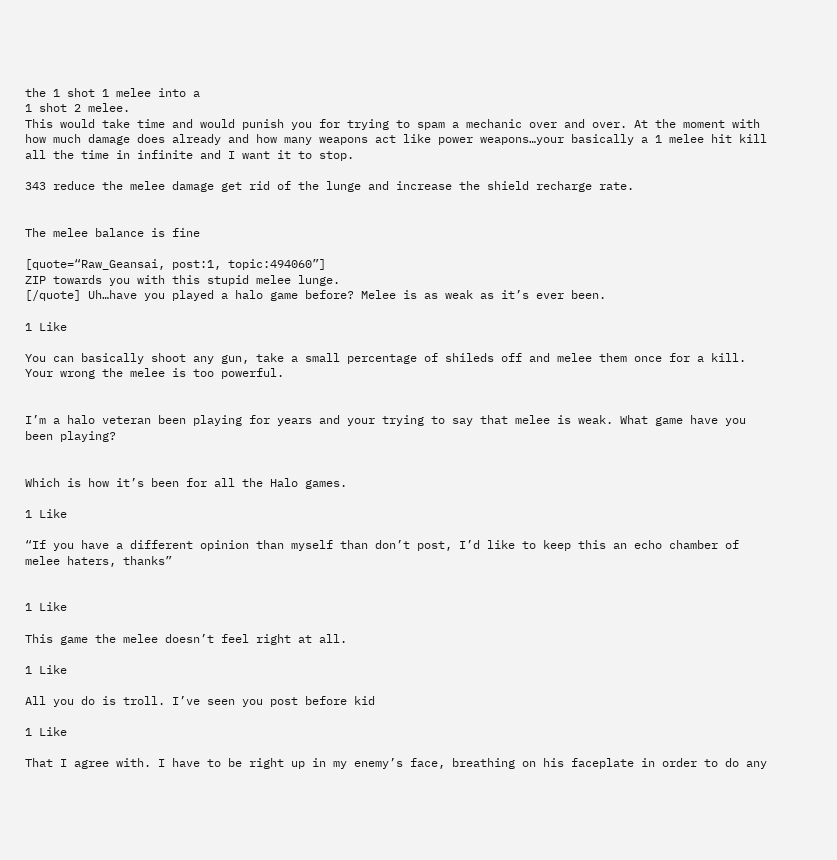the 1 shot 1 melee into a
1 shot 2 melee.
This would take time and would punish you for trying to spam a mechanic over and over. At the moment with how much damage does already and how many weapons act like power weapons…your basically a 1 melee hit kill all the time in infinite and I want it to stop.

343 reduce the melee damage get rid of the lunge and increase the shield recharge rate.


The melee balance is fine

[quote=“Raw_Geansai, post:1, topic:494060”]
ZIP towards you with this stupid melee lunge.
[/quote] Uh…have you played a halo game before? Melee is as weak as it’s ever been.

1 Like

You can basically shoot any gun, take a small percentage of shileds off and melee them once for a kill. Your wrong the melee is too powerful.


I’m a halo veteran been playing for years and your trying to say that melee is weak. What game have you been playing?


Which is how it’s been for all the Halo games.

1 Like

“If you have a different opinion than myself than don’t post, I’d like to keep this an echo chamber of melee haters, thanks”


1 Like

This game the melee doesn’t feel right at all.

1 Like

All you do is troll. I’ve seen you post before kid

1 Like

That I agree with. I have to be right up in my enemy’s face, breathing on his faceplate in order to do any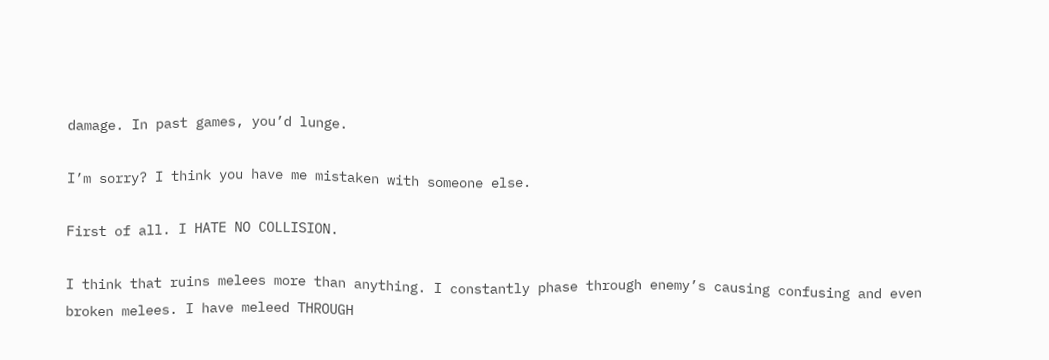damage. In past games, you’d lunge.

I’m sorry? I think you have me mistaken with someone else.

First of all. I HATE NO COLLISION.

I think that ruins melees more than anything. I constantly phase through enemy’s causing confusing and even broken melees. I have meleed THROUGH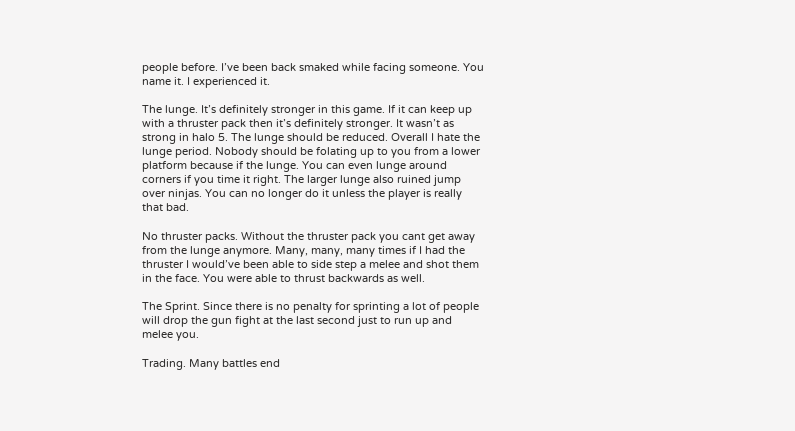people before. I’ve been back smaked while facing someone. You name it. I experienced it.

The lunge. It’s definitely stronger in this game. If it can keep up with a thruster pack then it’s definitely stronger. It wasn’t as strong in halo 5. The lunge should be reduced. Overall I hate the lunge period. Nobody should be folating up to you from a lower platform because if the lunge. You can even lunge around corners if you time it right. The larger lunge also ruined jump over ninjas. You can no longer do it unless the player is really that bad.

No thruster packs. Without the thruster pack you cant get away from the lunge anymore. Many, many, many times if I had the thruster I would’ve been able to side step a melee and shot them in the face. You were able to thrust backwards as well.

The Sprint. Since there is no penalty for sprinting a lot of people will drop the gun fight at the last second just to run up and melee you.

Trading. Many battles end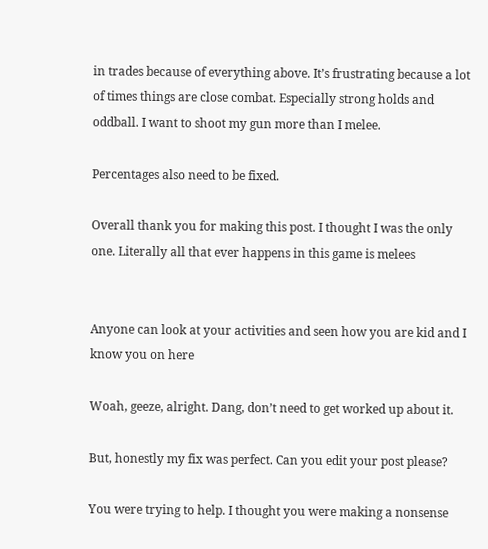in trades because of everything above. It’s frustrating because a lot of times things are close combat. Especially strong holds and oddball. I want to shoot my gun more than I melee.

Percentages also need to be fixed.

Overall thank you for making this post. I thought I was the only one. Literally all that ever happens in this game is melees


Anyone can look at your activities and seen how you are kid and I know you on here

Woah, geeze, alright. Dang, don’t need to get worked up about it.

But, honestly my fix was perfect. Can you edit your post please?

You were trying to help. I thought you were making a nonsense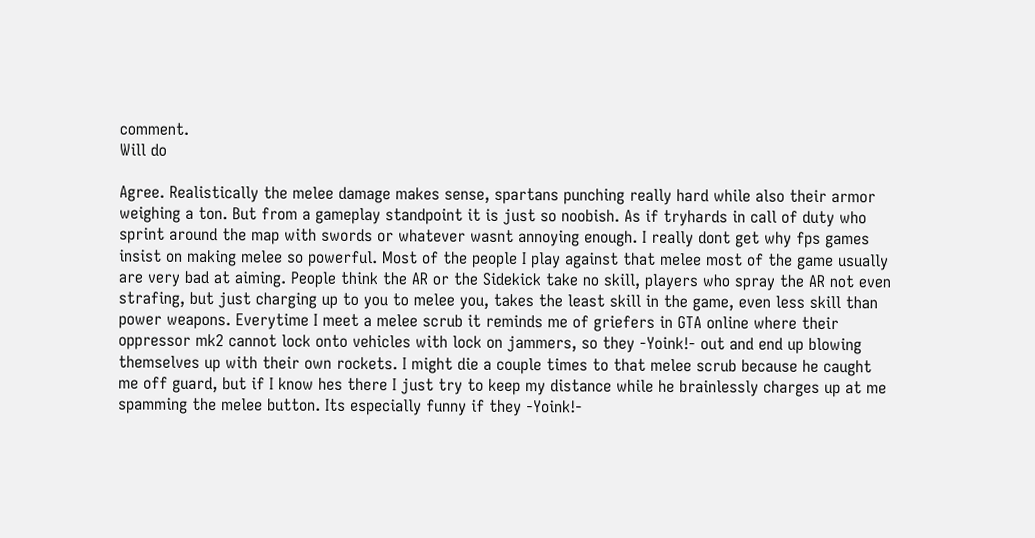comment.
Will do

Agree. Realistically the melee damage makes sense, spartans punching really hard while also their armor weighing a ton. But from a gameplay standpoint it is just so noobish. As if tryhards in call of duty who sprint around the map with swords or whatever wasnt annoying enough. I really dont get why fps games insist on making melee so powerful. Most of the people I play against that melee most of the game usually are very bad at aiming. People think the AR or the Sidekick take no skill, players who spray the AR not even strafing, but just charging up to you to melee you, takes the least skill in the game, even less skill than power weapons. Everytime I meet a melee scrub it reminds me of griefers in GTA online where their oppressor mk2 cannot lock onto vehicles with lock on jammers, so they -Yoink!- out and end up blowing themselves up with their own rockets. I might die a couple times to that melee scrub because he caught me off guard, but if I know hes there I just try to keep my distance while he brainlessly charges up at me spamming the melee button. Its especially funny if they -Yoink!-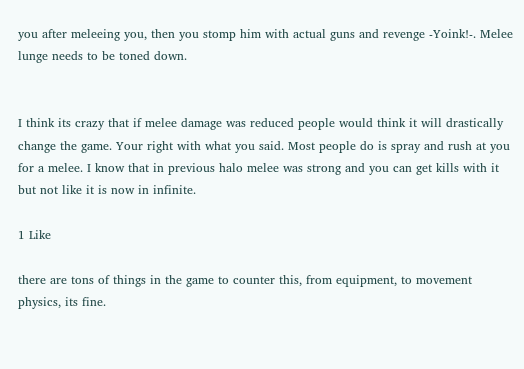you after meleeing you, then you stomp him with actual guns and revenge -Yoink!-. Melee lunge needs to be toned down.


I think its crazy that if melee damage was reduced people would think it will drastically change the game. Your right with what you said. Most people do is spray and rush at you for a melee. I know that in previous halo melee was strong and you can get kills with it but not like it is now in infinite.

1 Like

there are tons of things in the game to counter this, from equipment, to movement physics, its fine.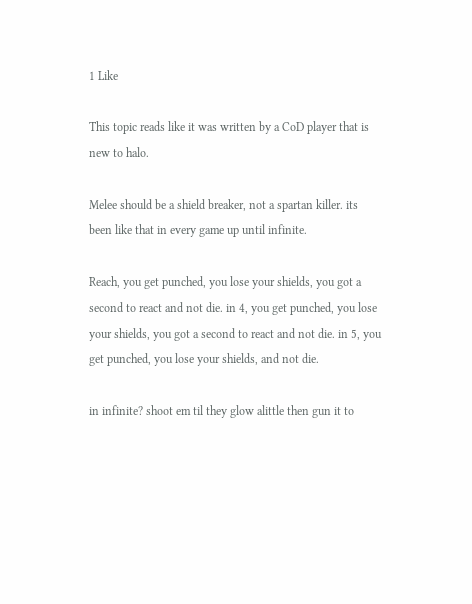1 Like

This topic reads like it was written by a CoD player that is new to halo.

Melee should be a shield breaker, not a spartan killer. its been like that in every game up until infinite.

Reach, you get punched, you lose your shields, you got a second to react and not die. in 4, you get punched, you lose your shields, you got a second to react and not die. in 5, you get punched, you lose your shields, and not die.

in infinite? shoot em til they glow alittle then gun it to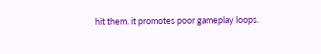hit them. it promotes poor gameplay loops.